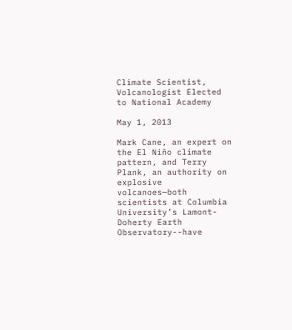Climate Scientist, Volcanologist Elected to National Academy

May 1, 2013

Mark Cane, an expert on the El Niño climate pattern, and Terry Plank, an authority on explosive volcanoes—both scientists at Columbia University’s Lamont-Doherty Earth Observatory--have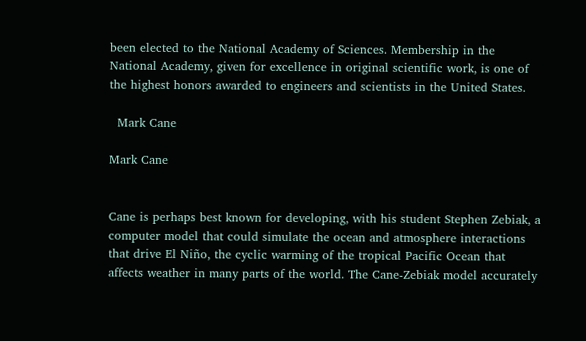been elected to the National Academy of Sciences. Membership in the National Academy, given for excellence in original scientific work, is one of the highest honors awarded to engineers and scientists in the United States.

  Mark Cane

Mark Cane


Cane is perhaps best known for developing, with his student Stephen Zebiak, a computer model that could simulate the ocean and atmosphere interactions that drive El Niño, the cyclic warming of the tropical Pacific Ocean that affects weather in many parts of the world. The Cane-Zebiak model accurately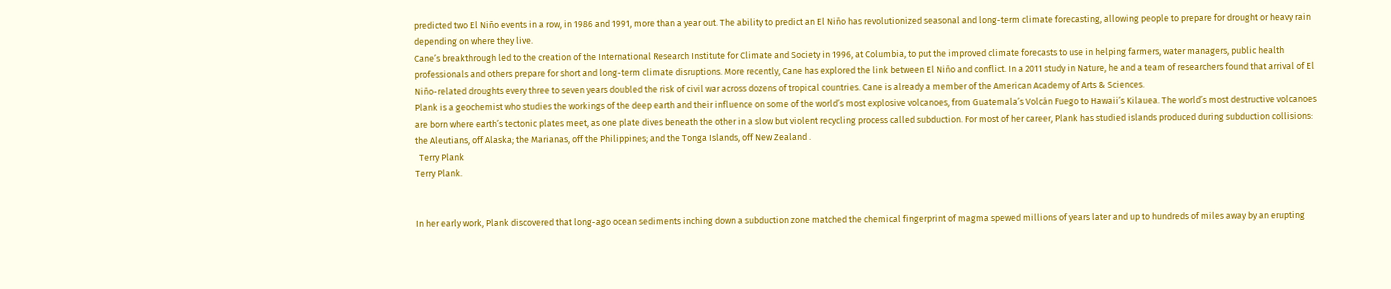predicted two El Niño events in a row, in 1986 and 1991, more than a year out. The ability to predict an El Niño has revolutionized seasonal and long-term climate forecasting, allowing people to prepare for drought or heavy rain depending on where they live.
Cane’s breakthrough led to the creation of the International Research Institute for Climate and Society in 1996, at Columbia, to put the improved climate forecasts to use in helping farmers, water managers, public health professionals and others prepare for short and long-term climate disruptions. More recently, Cane has explored the link between El Niño and conflict. In a 2011 study in Nature, he and a team of researchers found that arrival of El Niño-related droughts every three to seven years doubled the risk of civil war across dozens of tropical countries. Cane is already a member of the American Academy of Arts & Sciences.
Plank is a geochemist who studies the workings of the deep earth and their influence on some of the world’s most explosive volcanoes, from Guatemala’s Volcán Fuego to Hawaii’s Kilauea. The world’s most destructive volcanoes are born where earth’s tectonic plates meet, as one plate dives beneath the other in a slow but violent recycling process called subduction. For most of her career, Plank has studied islands produced during subduction collisions: the Aleutians, off Alaska; the Marianas, off the Philippines; and the Tonga Islands, off New Zealand .
  Terry Plank
Terry Plank.


In her early work, Plank discovered that long-ago ocean sediments inching down a subduction zone matched the chemical fingerprint of magma spewed millions of years later and up to hundreds of miles away by an erupting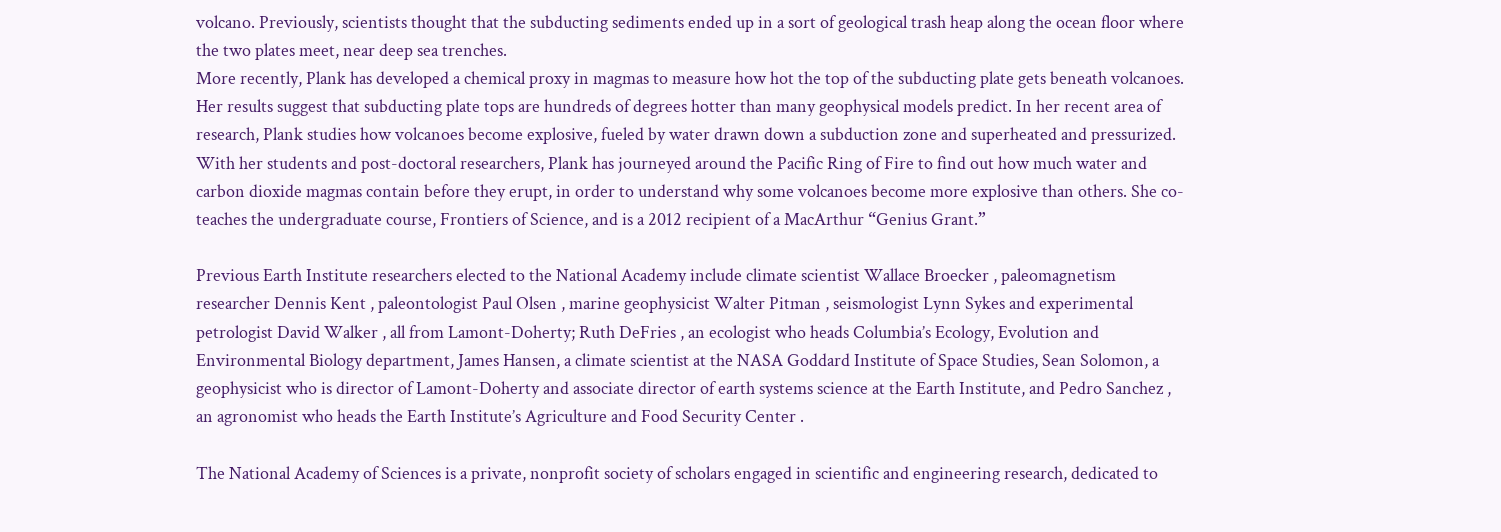volcano. Previously, scientists thought that the subducting sediments ended up in a sort of geological trash heap along the ocean floor where the two plates meet, near deep sea trenches.
More recently, Plank has developed a chemical proxy in magmas to measure how hot the top of the subducting plate gets beneath volcanoes. Her results suggest that subducting plate tops are hundreds of degrees hotter than many geophysical models predict. In her recent area of research, Plank studies how volcanoes become explosive, fueled by water drawn down a subduction zone and superheated and pressurized. With her students and post-doctoral researchers, Plank has journeyed around the Pacific Ring of Fire to find out how much water and carbon dioxide magmas contain before they erupt, in order to understand why some volcanoes become more explosive than others. She co-teaches the undergraduate course, Frontiers of Science, and is a 2012 recipient of a MacArthur “Genius Grant.”

Previous Earth Institute researchers elected to the National Academy include climate scientist Wallace Broecker , paleomagnetism researcher Dennis Kent , paleontologist Paul Olsen , marine geophysicist Walter Pitman , seismologist Lynn Sykes and experimental petrologist David Walker , all from Lamont-Doherty; Ruth DeFries , an ecologist who heads Columbia’s Ecology, Evolution and Environmental Biology department, James Hansen, a climate scientist at the NASA Goddard Institute of Space Studies, Sean Solomon, a geophysicist who is director of Lamont-Doherty and associate director of earth systems science at the Earth Institute, and Pedro Sanchez , an agronomist who heads the Earth Institute’s Agriculture and Food Security Center .

The National Academy of Sciences is a private, nonprofit society of scholars engaged in scientific and engineering research, dedicated to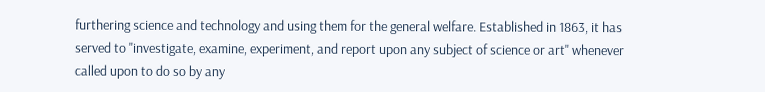furthering science and technology and using them for the general welfare. Established in 1863, it has served to "investigate, examine, experiment, and report upon any subject of science or art" whenever called upon to do so by any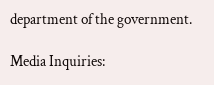department of the government.

Media Inquiries: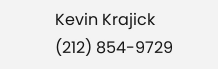Kevin Krajick
(212) 854-9729